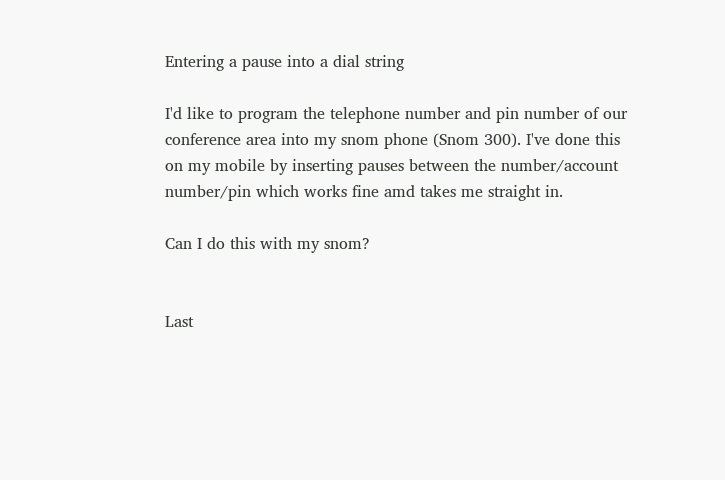Entering a pause into a dial string

I'd like to program the telephone number and pin number of our conference area into my snom phone (Snom 300). I've done this on my mobile by inserting pauses between the number/account number/pin which works fine amd takes me straight in.

Can I do this with my snom?


Last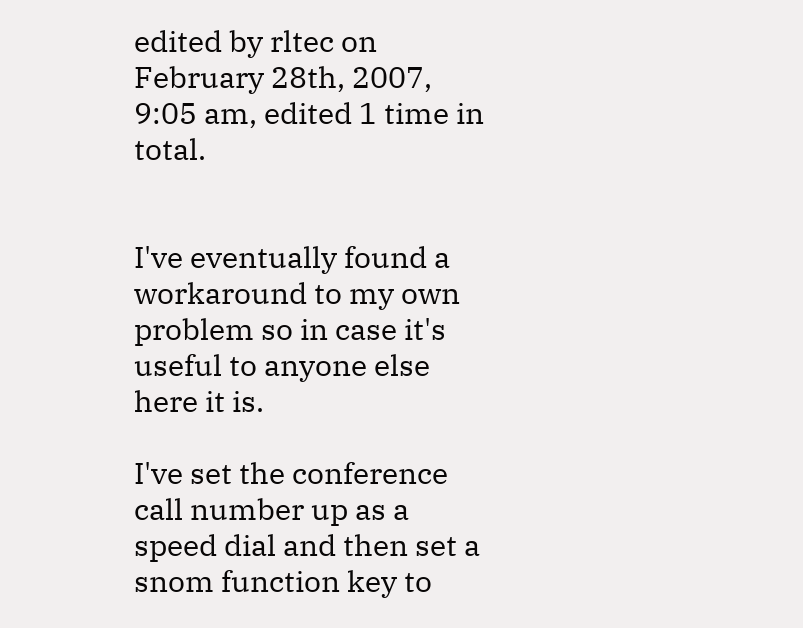edited by rltec on February 28th, 2007, 9:05 am, edited 1 time in total.


I've eventually found a workaround to my own problem so in case it's useful to anyone else here it is.

I've set the conference call number up as a speed dial and then set a snom function key to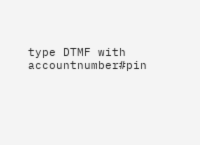type DTMF with accountnumber#pin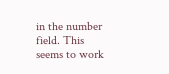in the number field. This seems to work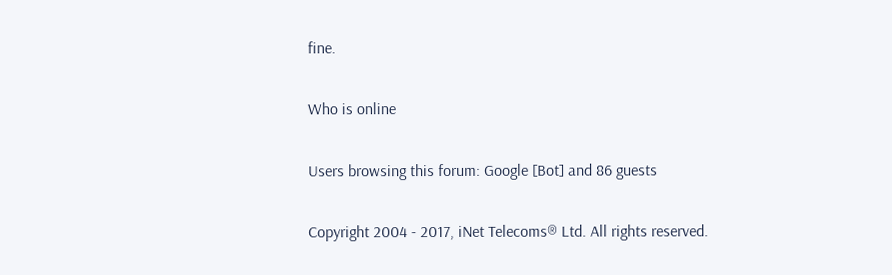fine.

Who is online

Users browsing this forum: Google [Bot] and 86 guests

Copyright 2004 - 2017, iNet Telecoms® Ltd. All rights reserved.